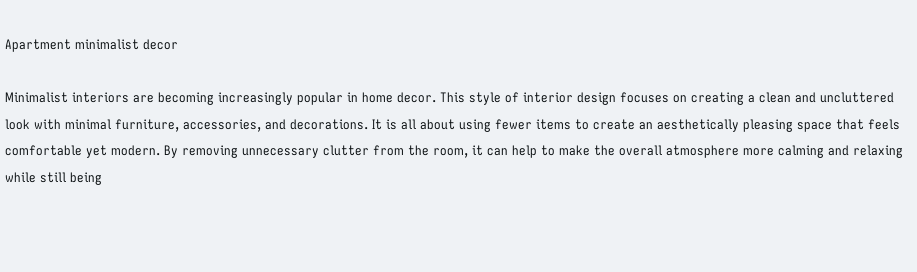Apartment minimalist decor

Minimalist interiors are becoming increasingly popular in home decor. This style of interior design focuses on creating a clean and uncluttered look with minimal furniture, accessories, and decorations. It is all about using fewer items to create an aesthetically pleasing space that feels comfortable yet modern. By removing unnecessary clutter from the room, it can help to make the overall atmosphere more calming and relaxing while still being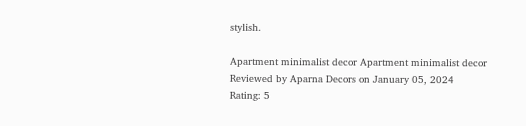stylish.

Apartment minimalist decor Apartment minimalist decor Reviewed by Aparna Decors on January 05, 2024 Rating: 5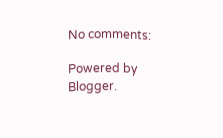No comments:

Powered by Blogger.